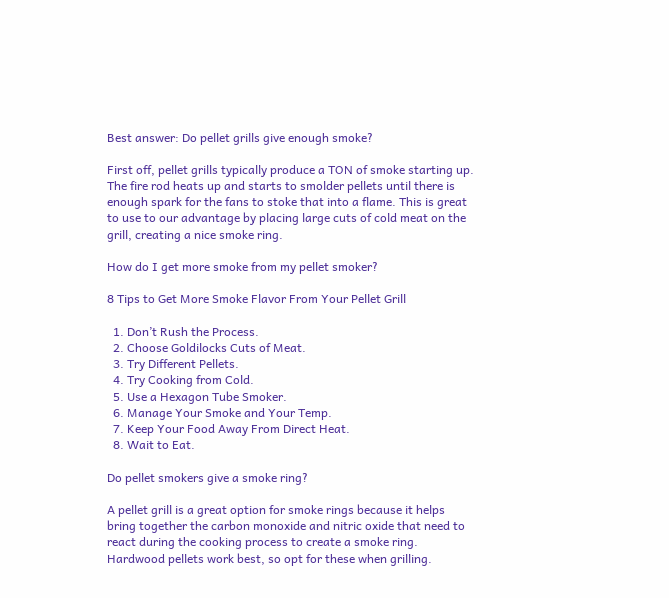Best answer: Do pellet grills give enough smoke?

First off, pellet grills typically produce a TON of smoke starting up. The fire rod heats up and starts to smolder pellets until there is enough spark for the fans to stoke that into a flame. This is great to use to our advantage by placing large cuts of cold meat on the grill, creating a nice smoke ring.

How do I get more smoke from my pellet smoker?

8 Tips to Get More Smoke Flavor From Your Pellet Grill

  1. Don’t Rush the Process.
  2. Choose Goldilocks Cuts of Meat.
  3. Try Different Pellets.
  4. Try Cooking from Cold.
  5. Use a Hexagon Tube Smoker.
  6. Manage Your Smoke and Your Temp.
  7. Keep Your Food Away From Direct Heat.
  8. Wait to Eat.

Do pellet smokers give a smoke ring?

A pellet grill is a great option for smoke rings because it helps bring together the carbon monoxide and nitric oxide that need to react during the cooking process to create a smoke ring. Hardwood pellets work best, so opt for these when grilling.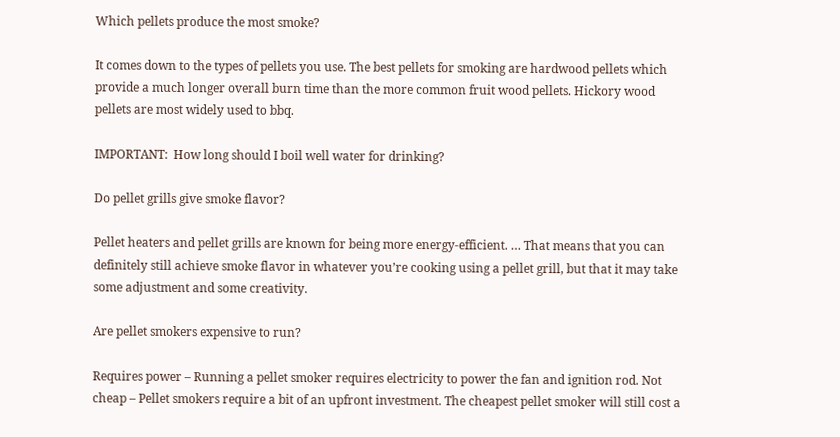Which pellets produce the most smoke?

It comes down to the types of pellets you use. The best pellets for smoking are hardwood pellets which provide a much longer overall burn time than the more common fruit wood pellets. Hickory wood pellets are most widely used to bbq.

IMPORTANT:  How long should I boil well water for drinking?

Do pellet grills give smoke flavor?

Pellet heaters and pellet grills are known for being more energy-efficient. … That means that you can definitely still achieve smoke flavor in whatever you’re cooking using a pellet grill, but that it may take some adjustment and some creativity.

Are pellet smokers expensive to run?

Requires power – Running a pellet smoker requires electricity to power the fan and ignition rod. Not cheap – Pellet smokers require a bit of an upfront investment. The cheapest pellet smoker will still cost a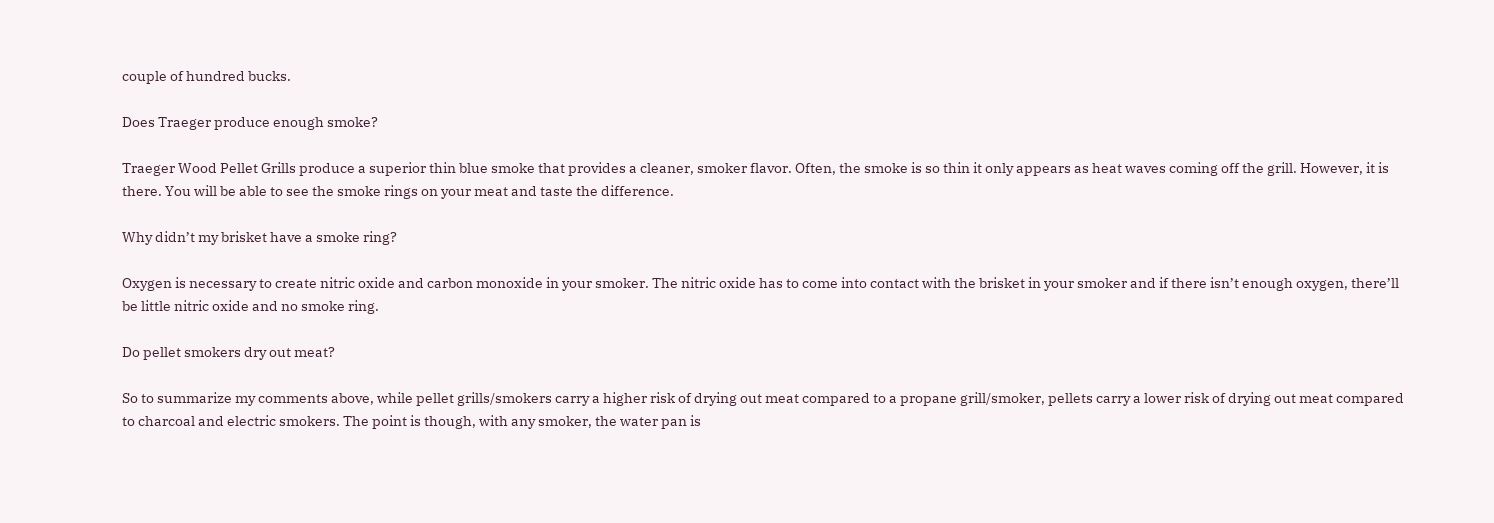couple of hundred bucks.

Does Traeger produce enough smoke?

Traeger Wood Pellet Grills produce a superior thin blue smoke that provides a cleaner, smoker flavor. Often, the smoke is so thin it only appears as heat waves coming off the grill. However, it is there. You will be able to see the smoke rings on your meat and taste the difference.

Why didn’t my brisket have a smoke ring?

Oxygen is necessary to create nitric oxide and carbon monoxide in your smoker. The nitric oxide has to come into contact with the brisket in your smoker and if there isn’t enough oxygen, there’ll be little nitric oxide and no smoke ring.

Do pellet smokers dry out meat?

So to summarize my comments above, while pellet grills/smokers carry a higher risk of drying out meat compared to a propane grill/smoker, pellets carry a lower risk of drying out meat compared to charcoal and electric smokers. The point is though, with any smoker, the water pan is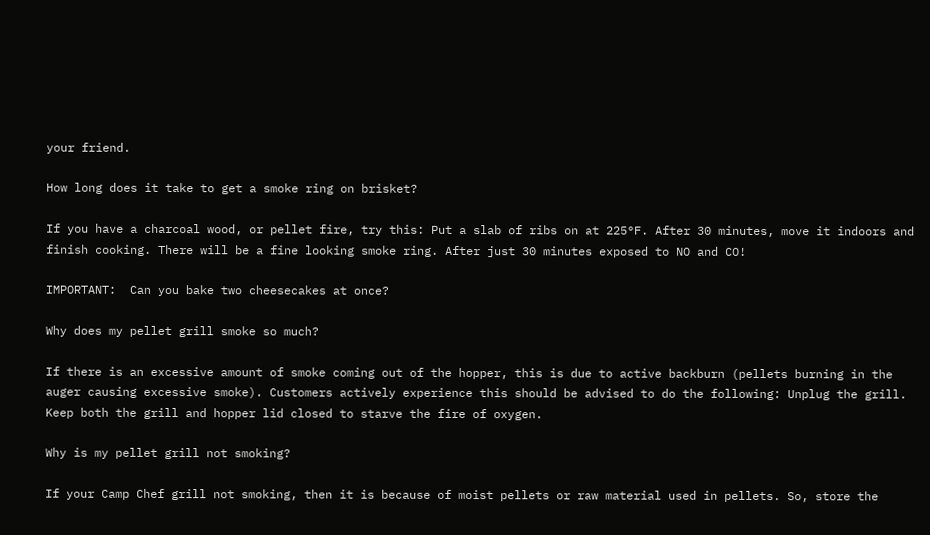your friend.

How long does it take to get a smoke ring on brisket?

If you have a charcoal wood, or pellet fire, try this: Put a slab of ribs on at 225°F. After 30 minutes, move it indoors and finish cooking. There will be a fine looking smoke ring. After just 30 minutes exposed to NO and CO!

IMPORTANT:  Can you bake two cheesecakes at once?

Why does my pellet grill smoke so much?

If there is an excessive amount of smoke coming out of the hopper, this is due to active backburn (pellets burning in the auger causing excessive smoke). Customers actively experience this should be advised to do the following: Unplug the grill. Keep both the grill and hopper lid closed to starve the fire of oxygen.

Why is my pellet grill not smoking?

If your Camp Chef grill not smoking, then it is because of moist pellets or raw material used in pellets. So, store the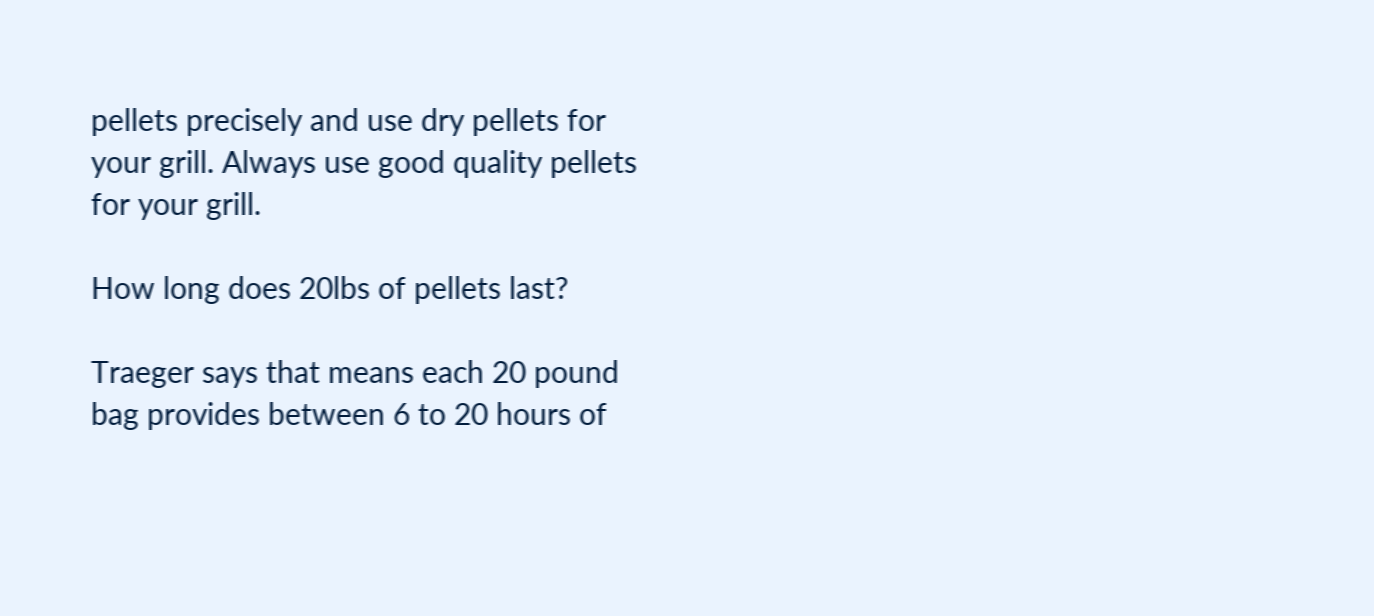pellets precisely and use dry pellets for your grill. Always use good quality pellets for your grill.

How long does 20lbs of pellets last?

Traeger says that means each 20 pound bag provides between 6 to 20 hours of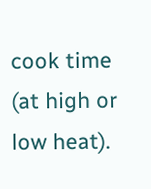cook time (at high or low heat).